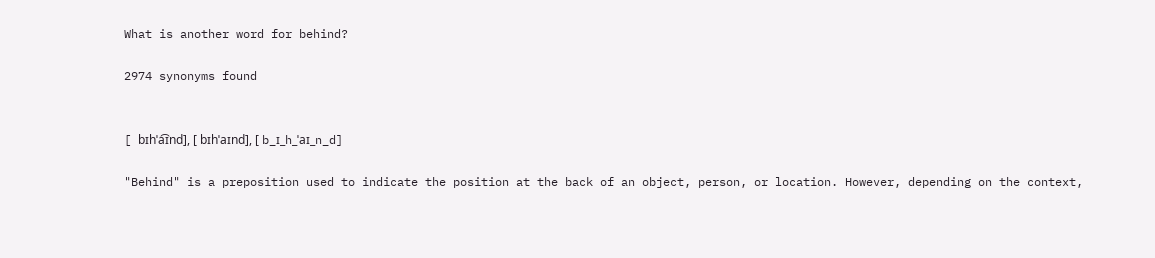What is another word for behind?

2974 synonyms found


[ bɪhˈa͡ɪnd], [ bɪhˈaɪnd], [ b_ɪ_h_ˈaɪ_n_d]

"Behind" is a preposition used to indicate the position at the back of an object, person, or location. However, depending on the context,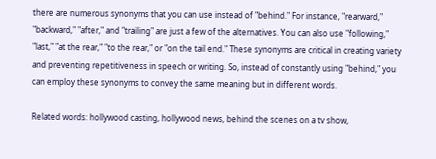there are numerous synonyms that you can use instead of "behind." For instance, "rearward," "backward," "after," and "trailing" are just a few of the alternatives. You can also use "following," "last," "at the rear," "to the rear," or "on the tail end." These synonyms are critical in creating variety and preventing repetitiveness in speech or writing. So, instead of constantly using "behind," you can employ these synonyms to convey the same meaning but in different words.

Related words: hollywood casting, hollywood news, behind the scenes on a tv show,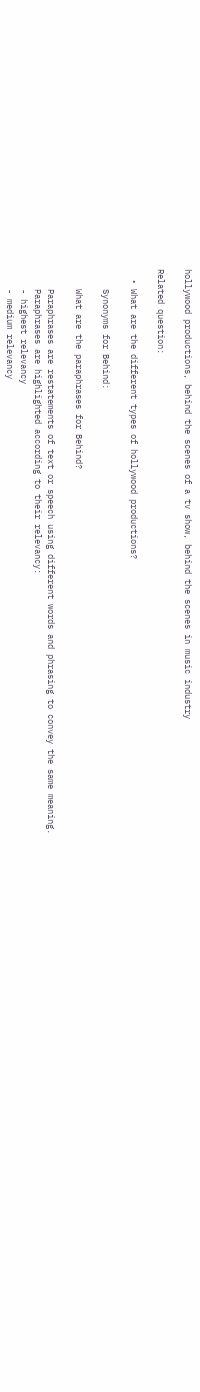hollywood productions, behind the scenes of a tv show, behind the scenes in music industry

Related question:

  • What are the different types of hollywood productions?

    Synonyms for Behind:

    What are the paraphrases for Behind?

    Paraphrases are restatements of text or speech using different words and phrasing to convey the same meaning.
    Paraphrases are highlighted according to their relevancy:
    - highest relevancy
    - medium relevancy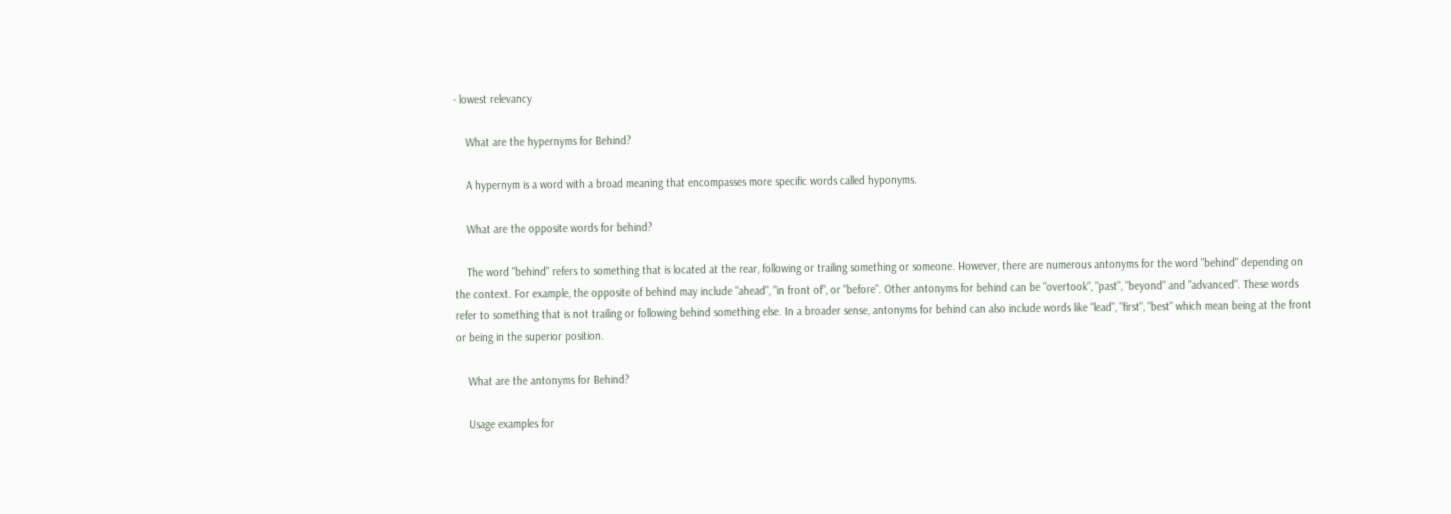- lowest relevancy

    What are the hypernyms for Behind?

    A hypernym is a word with a broad meaning that encompasses more specific words called hyponyms.

    What are the opposite words for behind?

    The word "behind" refers to something that is located at the rear, following or trailing something or someone. However, there are numerous antonyms for the word "behind" depending on the context. For example, the opposite of behind may include "ahead", "in front of", or "before". Other antonyms for behind can be "overtook", "past", "beyond" and "advanced". These words refer to something that is not trailing or following behind something else. In a broader sense, antonyms for behind can also include words like "lead", "first", "best" which mean being at the front or being in the superior position.

    What are the antonyms for Behind?

    Usage examples for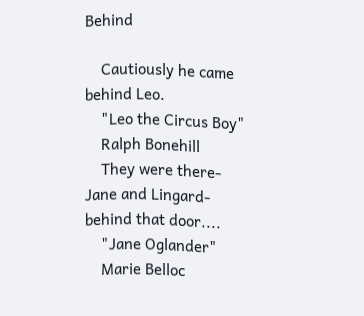Behind

    Cautiously he came behind Leo.
    "Leo the Circus Boy"
    Ralph Bonehill
    They were there-Jane and Lingard-behind that door....
    "Jane Oglander"
    Marie Belloc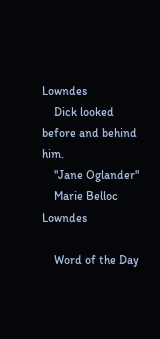Lowndes
    Dick looked before and behind him.
    "Jane Oglander"
    Marie Belloc Lowndes

    Word of the Day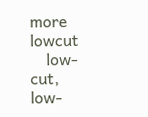more lowcut
    low-cut, low-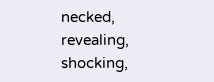necked, revealing, shocking,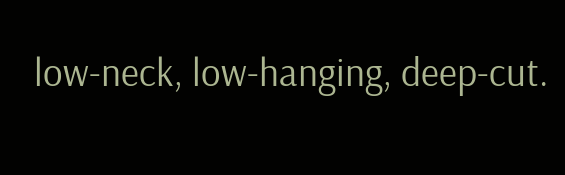low-neck, low-hanging, deep-cut.